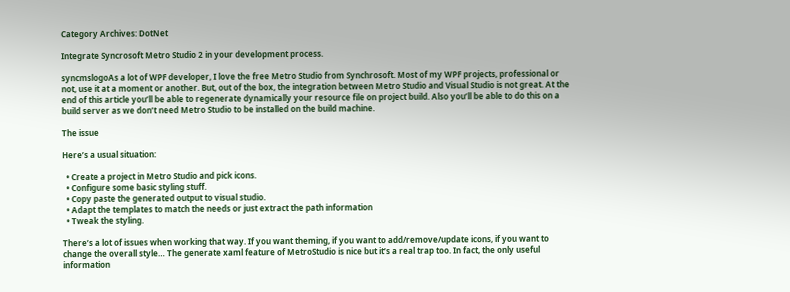Category Archives: DotNet

Integrate Syncrosoft Metro Studio 2 in your development process.

syncmslogoAs a lot of WPF developer, I love the free Metro Studio from Synchrosoft. Most of my WPF projects, professional or not, use it at a moment or another. But, out of the box, the integration between Metro Studio and Visual Studio is not great. At the end of this article you’ll be able to regenerate dynamically your resource file on project build. Also you’ll be able to do this on a build server as we don’t need Metro Studio to be installed on the build machine.

The issue

Here’s a usual situation:

  • Create a project in Metro Studio and pick icons.
  • Configure some basic styling stuff.
  • Copy paste the generated output to visual studio.
  • Adapt the templates to match the needs or just extract the path information
  • Tweak the styling.

There’s a lot of issues when working that way. If you want theming, if you want to add/remove/update icons, if you want to change the overall style… The generate xaml feature of MetroStudio is nice but it’s a real trap too. In fact, the only useful information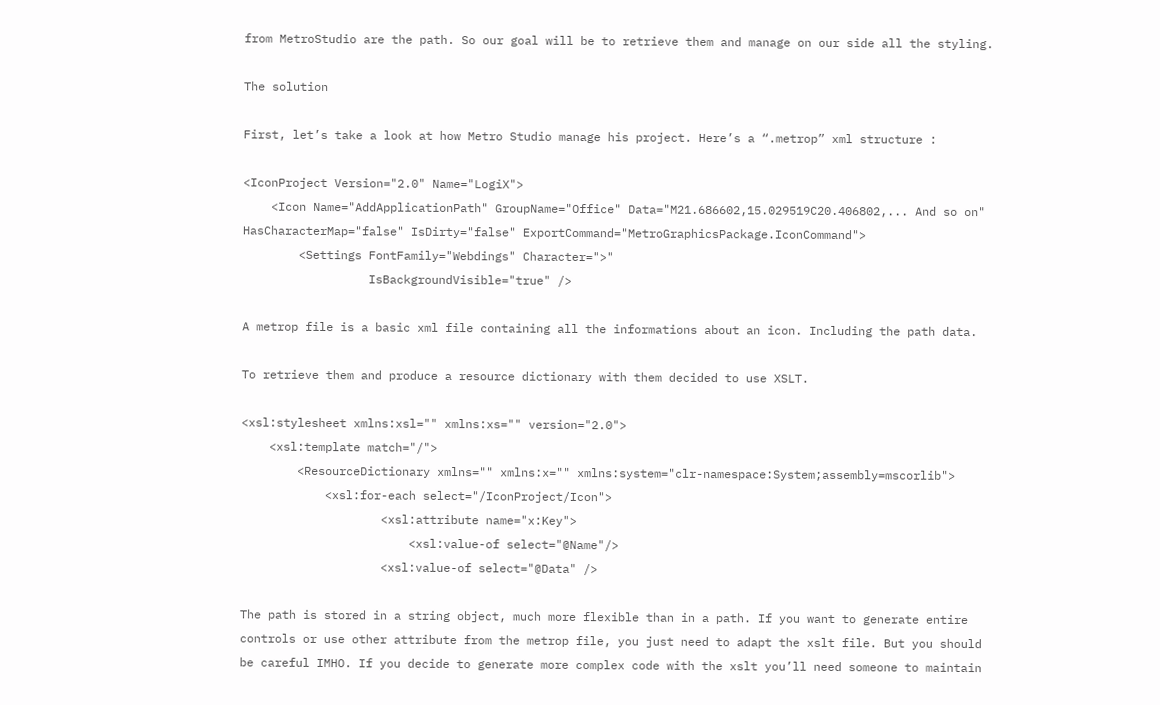from MetroStudio are the path. So our goal will be to retrieve them and manage on our side all the styling.

The solution

First, let’s take a look at how Metro Studio manage his project. Here’s a “.metrop” xml structure :

<IconProject Version="2.0" Name="LogiX">
    <Icon Name="AddApplicationPath" GroupName="Office" Data="M21.686602,15.029519C20.406802,... And so on" HasCharacterMap="false" IsDirty="false" ExportCommand="MetroGraphicsPackage.IconCommand">
        <Settings FontFamily="Webdings" Character=">"
                  IsBackgroundVisible="true" />

A metrop file is a basic xml file containing all the informations about an icon. Including the path data.

To retrieve them and produce a resource dictionary with them decided to use XSLT.

<xsl:stylesheet xmlns:xsl="" xmlns:xs="" version="2.0">
    <xsl:template match="/">
        <ResourceDictionary xmlns="" xmlns:x="" xmlns:system="clr-namespace:System;assembly=mscorlib">
            <xsl:for-each select="/IconProject/Icon">
                    <xsl:attribute name="x:Key">
                        <xsl:value-of select="@Name"/>
                    <xsl:value-of select="@Data" />

The path is stored in a string object, much more flexible than in a path. If you want to generate entire controls or use other attribute from the metrop file, you just need to adapt the xslt file. But you should be careful IMHO. If you decide to generate more complex code with the xslt you’ll need someone to maintain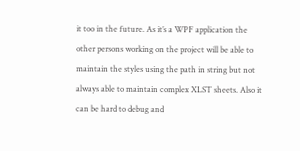it too in the future. As it’s a WPF application the other persons working on the project will be able to maintain the styles using the path in string but not always able to maintain complex XLST sheets. Also it can be hard to debug and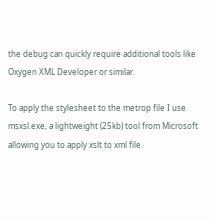the debug can quickly require additional tools like Oxygen XML Developer or similar.

To apply the stylesheet to the metrop file I use msxsl.exe, a lightweight (25kb) tool from Microsoft allowing you to apply xslt to xml file.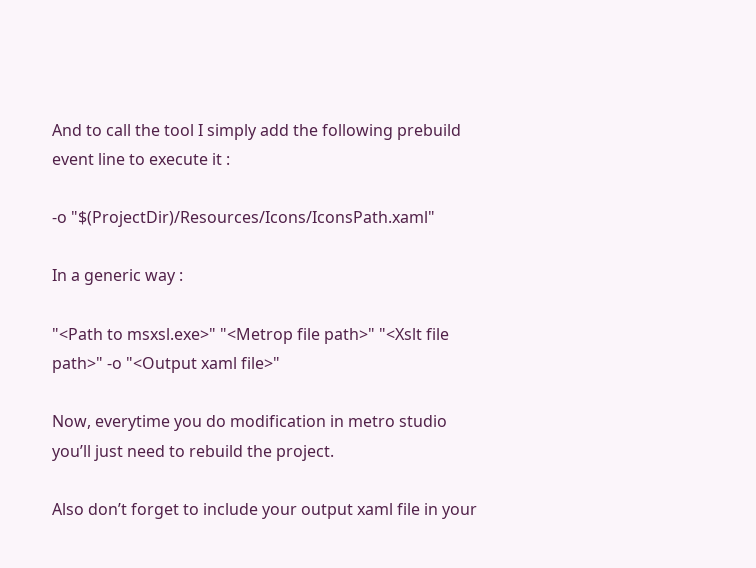And to call the tool I simply add the following prebuild event line to execute it :

-o "$(ProjectDir)/Resources/Icons/IconsPath.xaml"

In a generic way :

"<Path to msxsl.exe>" "<Metrop file path>" "<Xslt file path>" -o "<Output xaml file>"

Now, everytime you do modification in metro studio you’ll just need to rebuild the project.

Also don’t forget to include your output xaml file in your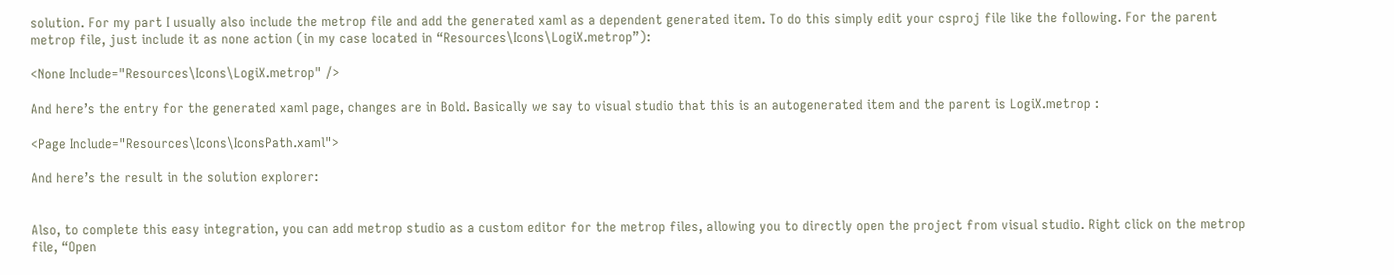solution. For my part I usually also include the metrop file and add the generated xaml as a dependent generated item. To do this simply edit your csproj file like the following. For the parent metrop file, just include it as none action (in my case located in “Resources\Icons\LogiX.metrop”):

<None Include="Resources\Icons\LogiX.metrop" />

And here’s the entry for the generated xaml page, changes are in Bold. Basically we say to visual studio that this is an autogenerated item and the parent is LogiX.metrop :

<Page Include="Resources\Icons\IconsPath.xaml">

And here’s the result in the solution explorer:


Also, to complete this easy integration, you can add metrop studio as a custom editor for the metrop files, allowing you to directly open the project from visual studio. Right click on the metrop file, “Open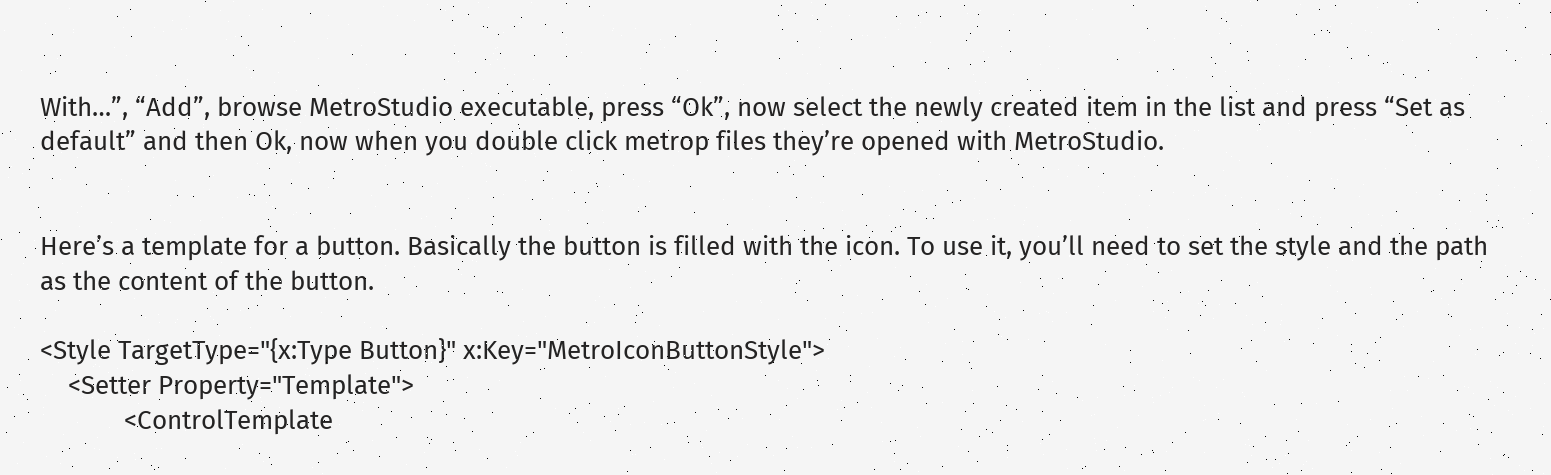With…”, “Add”, browse MetroStudio executable, press “Ok”, now select the newly created item in the list and press “Set as default” and then Ok, now when you double click metrop files they’re opened with MetroStudio.


Here’s a template for a button. Basically the button is filled with the icon. To use it, you’ll need to set the style and the path as the content of the button.

<Style TargetType="{x:Type Button}" x:Key="MetroIconButtonStyle">
    <Setter Property="Template">
            <ControlTemplate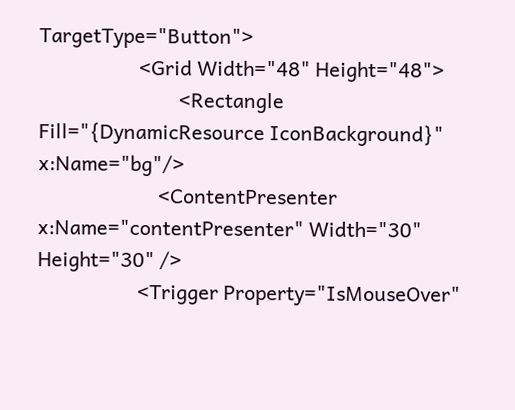TargetType="Button">
                    <Grid Width="48" Height="48">
                            <Rectangle Fill="{DynamicResource IconBackground}" x:Name="bg"/>
                        <ContentPresenter x:Name="contentPresenter" Width="30" Height="30" />
                    <Trigger Property="IsMouseOver"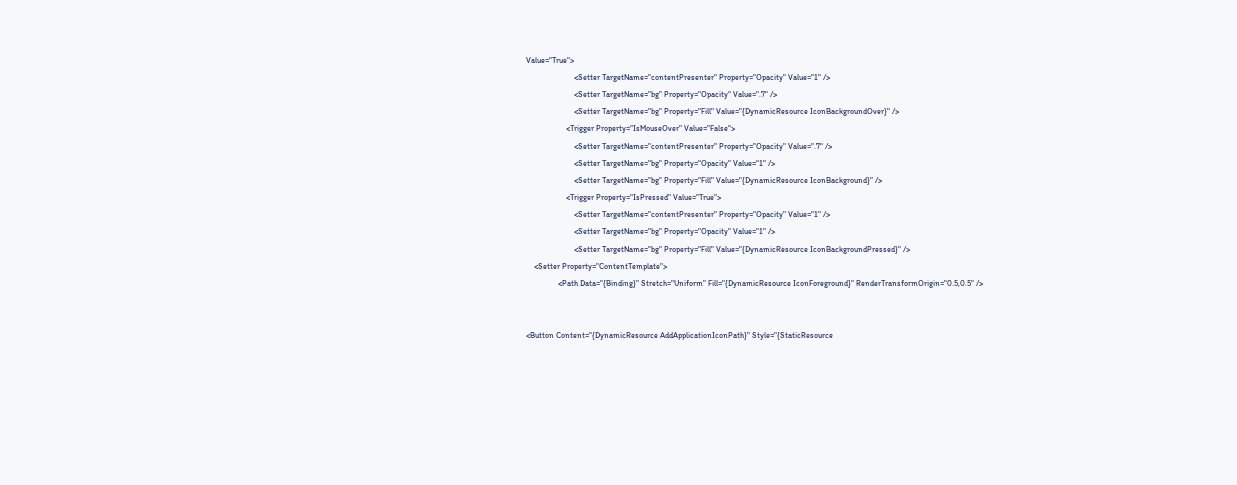Value="True">
                        <Setter TargetName="contentPresenter" Property="Opacity" Value="1" />
                        <Setter TargetName="bg" Property="Opacity" Value=".7" />
                        <Setter TargetName="bg" Property="Fill" Value="{DynamicResource IconBackgroundOver}" />
                    <Trigger Property="IsMouseOver" Value="False">
                        <Setter TargetName="contentPresenter" Property="Opacity" Value=".7" />
                        <Setter TargetName="bg" Property="Opacity" Value="1" />
                        <Setter TargetName="bg" Property="Fill" Value="{DynamicResource IconBackground}" />
                    <Trigger Property="IsPressed" Value="True">
                        <Setter TargetName="contentPresenter" Property="Opacity" Value="1" />
                        <Setter TargetName="bg" Property="Opacity" Value="1" />
                        <Setter TargetName="bg" Property="Fill" Value="{DynamicResource IconBackgroundPressed}" />
    <Setter Property="ContentTemplate">
                <Path Data="{Binding}" Stretch="Uniform" Fill="{DynamicResource IconForeground}" RenderTransformOrigin="0.5,0.5" />


<Button Content="{DynamicResource AddApplicationIconPath}" Style="{StaticResource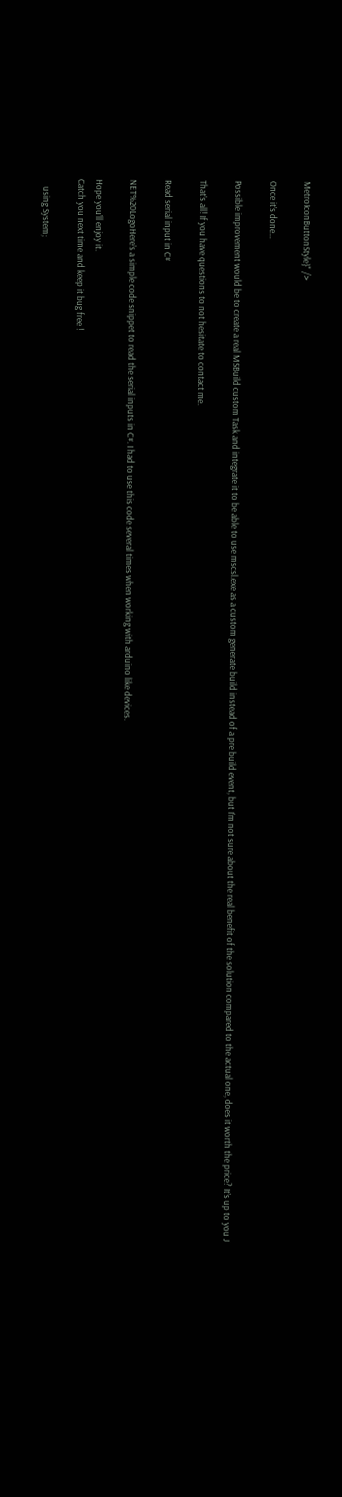MetroIconButtonStyle}" />

Once it’s done…

Possible improvement would be to create a real MSBuild custom Task and integrate it to be able to use mscsl.exe as a custom generate build instead of a pre build event, but I’m not sure about the real benefit of the solution compared to the actual one, does it worth the price? It’s up to you J

That’s all! If you have questions to not hesitate to contact me.

Read serial input in C#

NET%20LogoHere’s a simple code snippet to read the serial inputs in C#. I had to use this code several times when working with arduino like devices.

Hope you’ll enjoy it.
Catch you next time and keep it bug free !

    using System;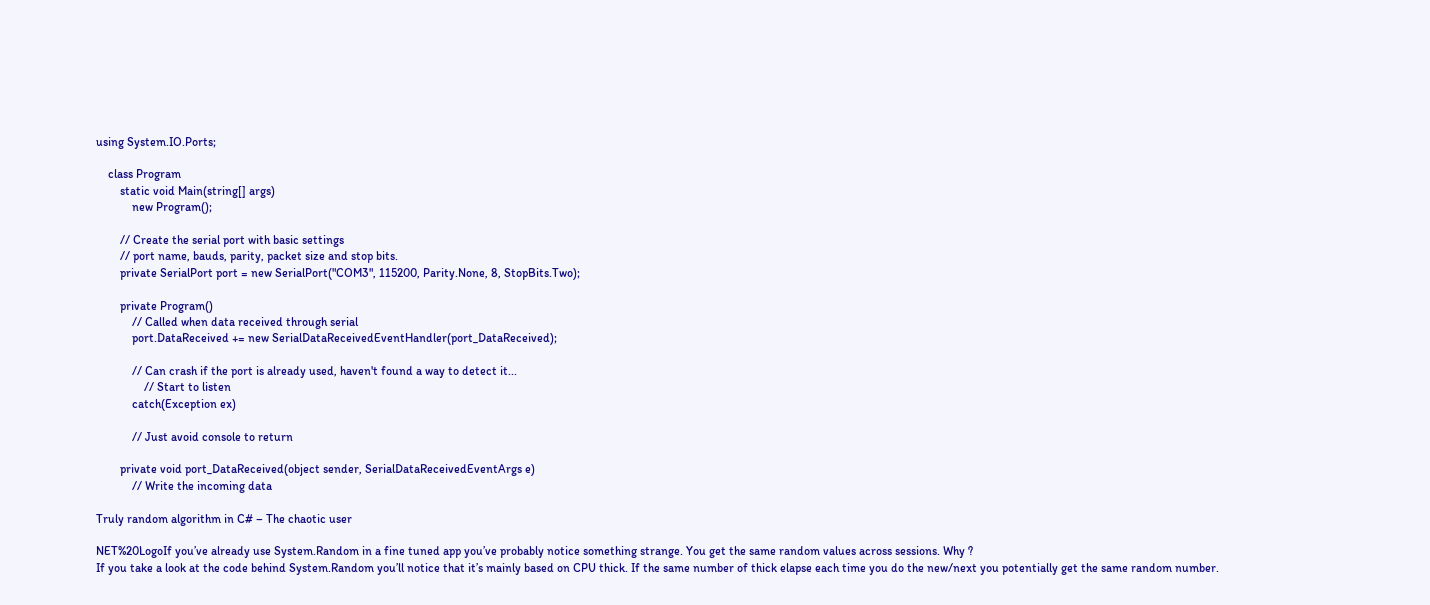using System.IO.Ports;

    class Program
        static void Main(string[] args)
            new Program();

        // Create the serial port with basic settings
        // port name, bauds, parity, packet size and stop bits.
        private SerialPort port = new SerialPort("COM3", 115200, Parity.None, 8, StopBits.Two);

        private Program()
            // Called when data received through serial
            port.DataReceived += new SerialDataReceivedEventHandler(port_DataReceived);

            // Can crash if the port is already used, haven't found a way to detect it...
                // Start to listen
            catch(Exception ex)

            // Just avoid console to return

        private void port_DataReceived(object sender, SerialDataReceivedEventArgs e)
            // Write the incoming data

Truly random algorithm in C# – The chaotic user

NET%20LogoIf you’ve already use System.Random in a fine tuned app you’ve probably notice something strange. You get the same random values across sessions. Why ?
If you take a look at the code behind System.Random you’ll notice that it’s mainly based on CPU thick. If the same number of thick elapse each time you do the new/next you potentially get the same random number.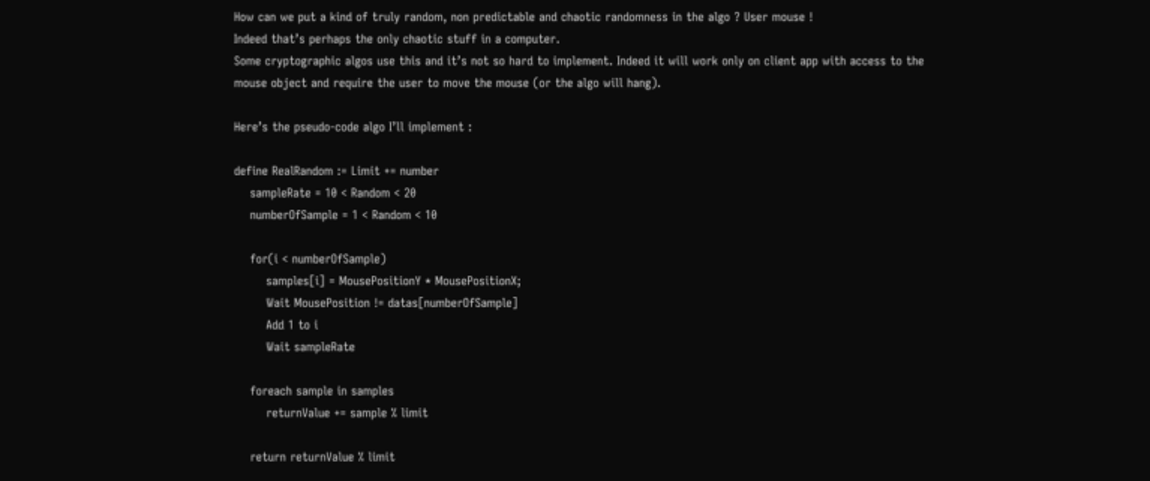How can we put a kind of truly random, non predictable and chaotic randomness in the algo ? User mouse !
Indeed that’s perhaps the only chaotic stuff in a computer.
Some cryptographic algos use this and it’s not so hard to implement. Indeed it will work only on client app with access to the mouse object and require the user to move the mouse (or the algo will hang).

Here’s the pseudo-code algo I’ll implement :

define RealRandom := Limit += number
    sampleRate = 10 < Random < 20
    numberOfSample = 1 < Random < 10

    for(i < numberOfSample)
        samples[i] = MousePositionY * MousePositionX;
        Wait MousePosition != datas[numberOfSample]
        Add 1 to i
        Wait sampleRate

    foreach sample in samples
        returnValue += sample % limit

    return returnValue % limit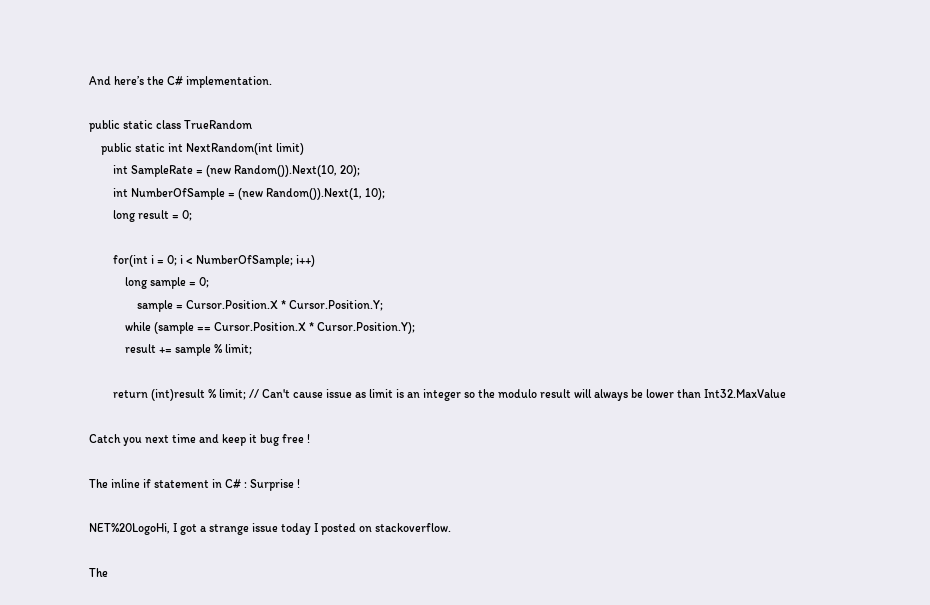And here’s the C# implementation.

public static class TrueRandom
    public static int NextRandom(int limit)
        int SampleRate = (new Random()).Next(10, 20);
        int NumberOfSample = (new Random()).Next(1, 10);
        long result = 0;

        for(int i = 0; i < NumberOfSample; i++)
            long sample = 0;
                sample = Cursor.Position.X * Cursor.Position.Y;
            while (sample == Cursor.Position.X * Cursor.Position.Y);
            result += sample % limit;

        return (int)result % limit; // Can't cause issue as limit is an integer so the modulo result will always be lower than Int32.MaxValue

Catch you next time and keep it bug free !

The inline if statement in C# : Surprise !

NET%20LogoHi, I got a strange issue today I posted on stackoverflow.

The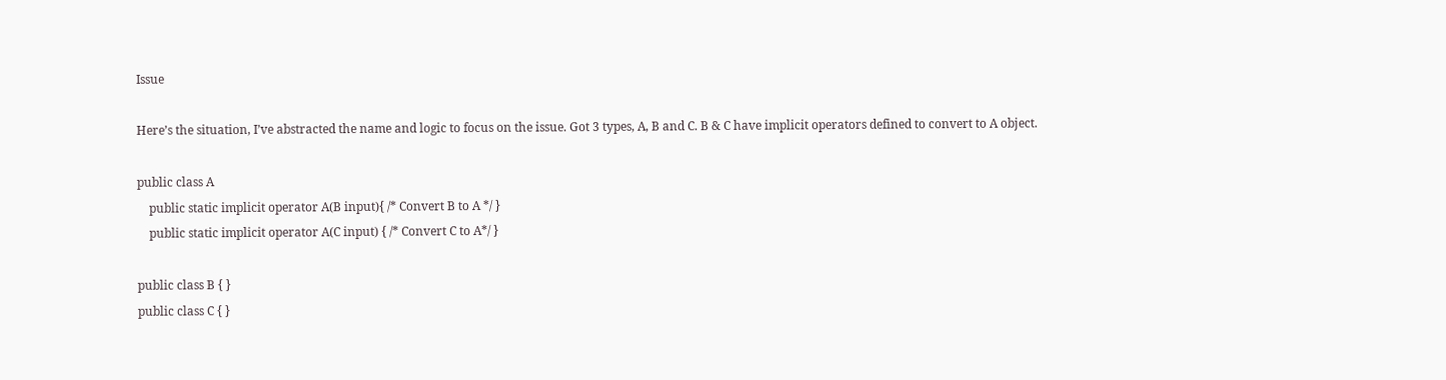Issue

Here’s the situation, I’ve abstracted the name and logic to focus on the issue. Got 3 types, A, B and C. B & C have implicit operators defined to convert to A object.

public class A
    public static implicit operator A(B input){ /* Convert B to A */ }
    public static implicit operator A(C input) { /* Convert C to A*/ }

public class B { }
public class C { }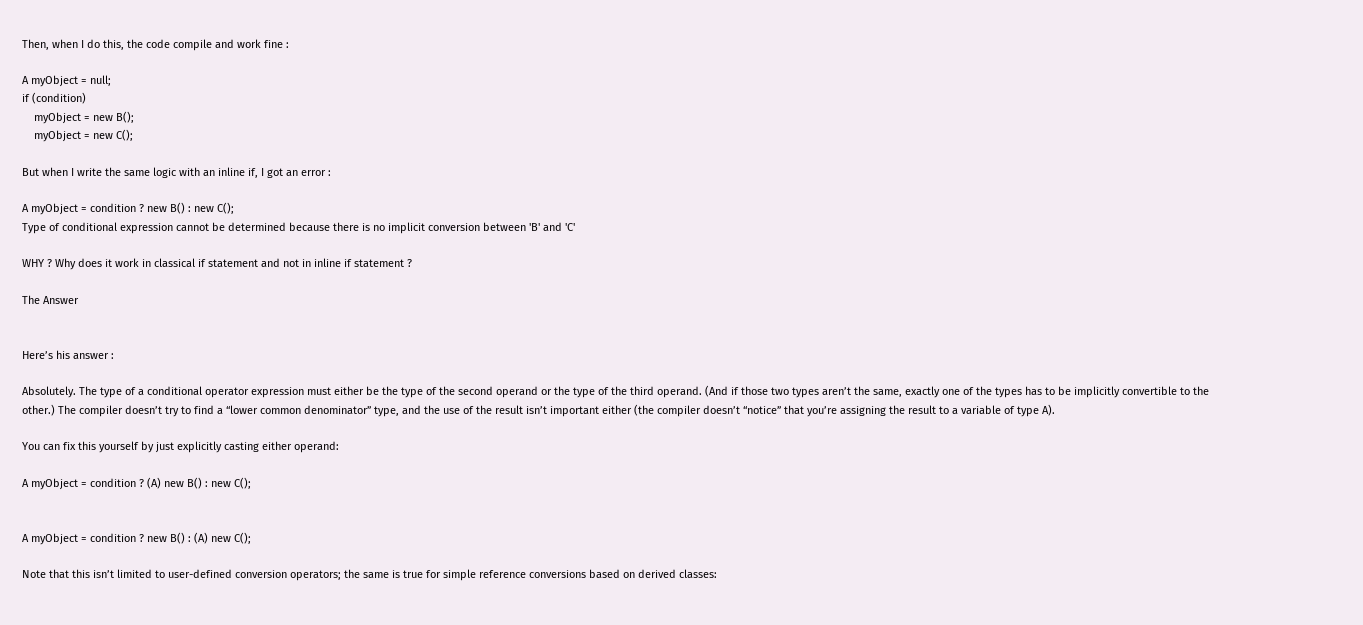Then, when I do this, the code compile and work fine :

A myObject = null;
if (condition)
    myObject = new B();
    myObject = new C();

But when I write the same logic with an inline if, I got an error :

A myObject = condition ? new B() : new C();
Type of conditional expression cannot be determined because there is no implicit conversion between 'B' and 'C'

WHY ? Why does it work in classical if statement and not in inline if statement ?

The Answer


Here’s his answer :

Absolutely. The type of a conditional operator expression must either be the type of the second operand or the type of the third operand. (And if those two types aren’t the same, exactly one of the types has to be implicitly convertible to the other.) The compiler doesn’t try to find a “lower common denominator” type, and the use of the result isn’t important either (the compiler doesn’t “notice” that you’re assigning the result to a variable of type A).

You can fix this yourself by just explicitly casting either operand:

A myObject = condition ? (A) new B() : new C();


A myObject = condition ? new B() : (A) new C();

Note that this isn’t limited to user-defined conversion operators; the same is true for simple reference conversions based on derived classes: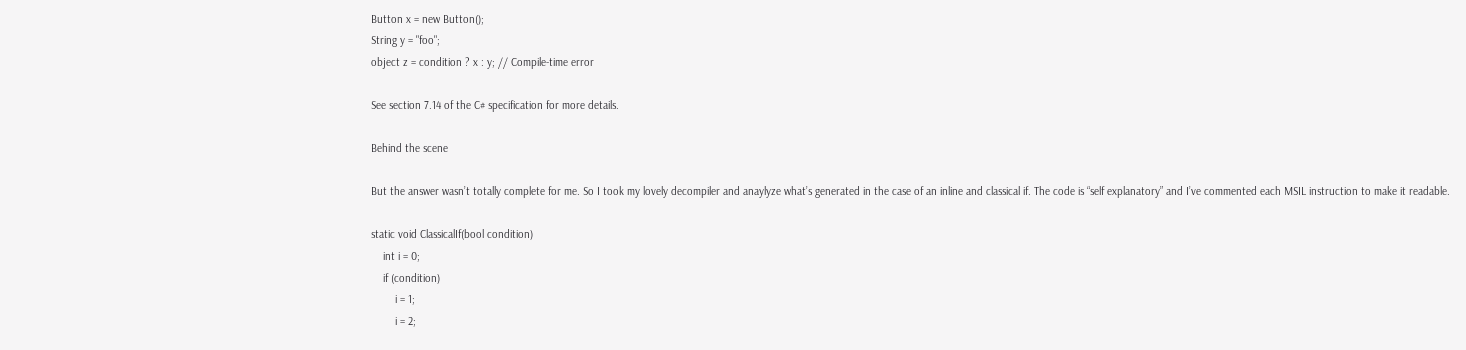Button x = new Button();
String y = "foo";
object z = condition ? x : y; // Compile-time error

See section 7.14 of the C# specification for more details.

Behind the scene

But the answer wasn’t totally complete for me. So I took my lovely decompiler and anaylyze what’s generated in the case of an inline and classical if. The code is “self explanatory” and I’ve commented each MSIL instruction to make it readable.

static void ClassicalIf(bool condition)
    int i = 0;
    if (condition)
        i = 1;
        i = 2;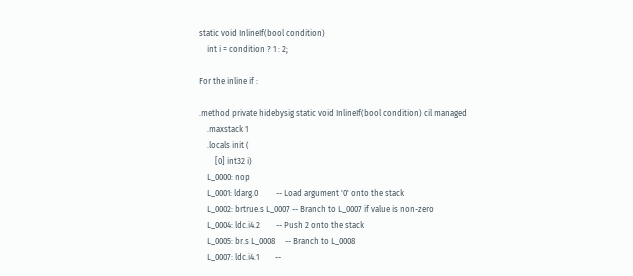static void InlineIf(bool condition)
    int i = condition ? 1 : 2;

For the inline if :

.method private hidebysig static void InlineIf(bool condition) cil managed
    .maxstack 1
    .locals init (
        [0] int32 i)
    L_0000: nop
    L_0001: ldarg.0         -- Load argument '0' onto the stack
    L_0002: brtrue.s L_0007 -- Branch to L_0007 if value is non-zero
    L_0004: ldc.i4.2        -- Push 2 onto the stack
    L_0005: br.s L_0008     -- Branch to L_0008
    L_0007: ldc.i4.1        --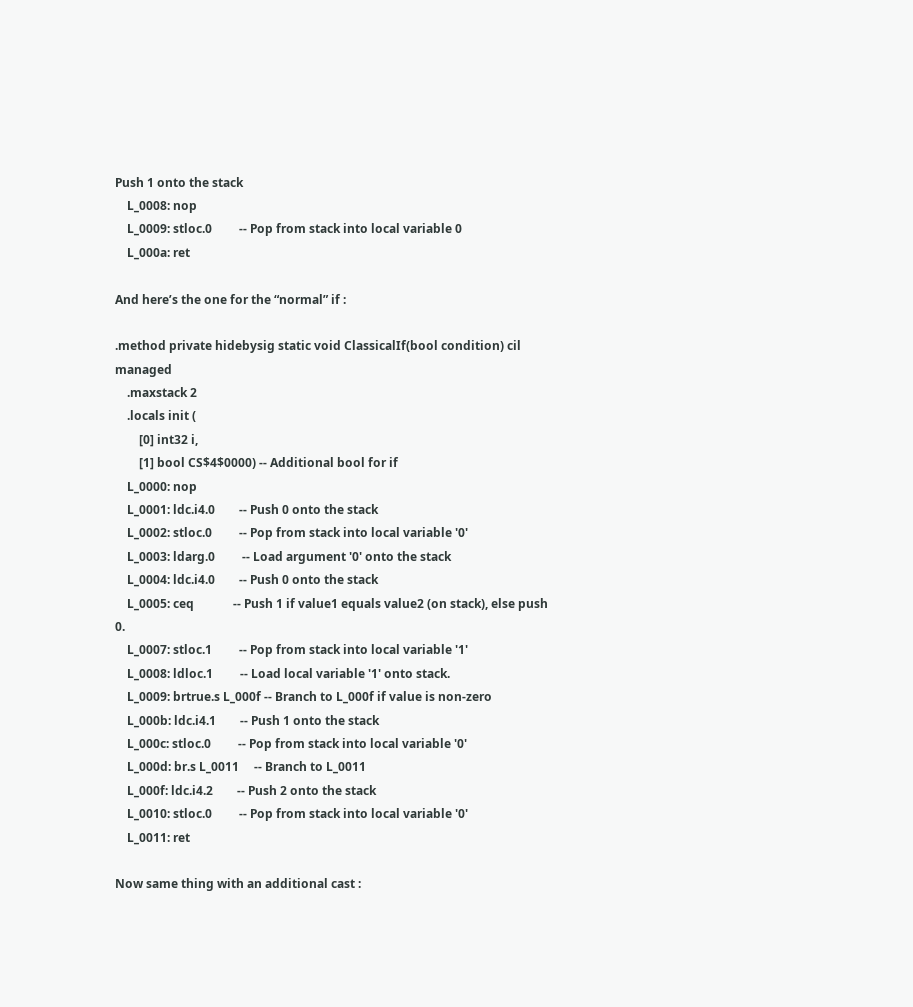Push 1 onto the stack
    L_0008: nop
    L_0009: stloc.0         -- Pop from stack into local variable 0
    L_000a: ret

And here’s the one for the “normal” if :

.method private hidebysig static void ClassicalIf(bool condition) cil managed
    .maxstack 2
    .locals init (
        [0] int32 i,
        [1] bool CS$4$0000) -- Additional bool for if
    L_0000: nop
    L_0001: ldc.i4.0        -- Push 0 onto the stack
    L_0002: stloc.0         -- Pop from stack into local variable '0'
    L_0003: ldarg.0         -- Load argument '0' onto the stack
    L_0004: ldc.i4.0        -- Push 0 onto the stack
    L_0005: ceq             -- Push 1 if value1 equals value2 (on stack), else push 0.
    L_0007: stloc.1         -- Pop from stack into local variable '1'
    L_0008: ldloc.1         -- Load local variable '1' onto stack.
    L_0009: brtrue.s L_000f -- Branch to L_000f if value is non-zero
    L_000b: ldc.i4.1        -- Push 1 onto the stack
    L_000c: stloc.0         -- Pop from stack into local variable '0'
    L_000d: br.s L_0011     -- Branch to L_0011
    L_000f: ldc.i4.2        -- Push 2 onto the stack
    L_0010: stloc.0         -- Pop from stack into local variable '0'
    L_0011: ret

Now same thing with an additional cast :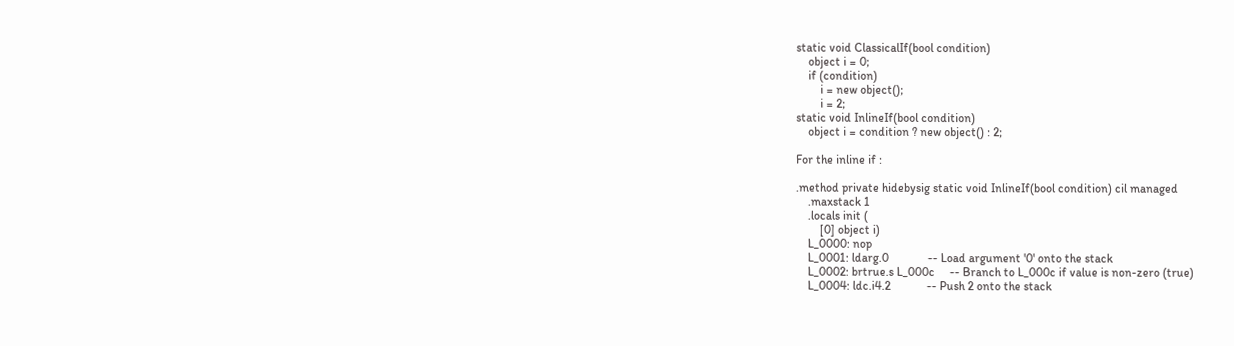static void ClassicalIf(bool condition)
    object i = 0;
    if (condition)
        i = new object();
        i = 2;
static void InlineIf(bool condition)
    object i = condition ? new object() : 2;

For the inline if :

.method private hidebysig static void InlineIf(bool condition) cil managed
    .maxstack 1
    .locals init (
        [0] object i)
    L_0000: nop
    L_0001: ldarg.0             -- Load argument '0' onto the stack
    L_0002: brtrue.s L_000c     -- Branch to L_000c if value is non-zero (true)
    L_0004: ldc.i4.2            -- Push 2 onto the stack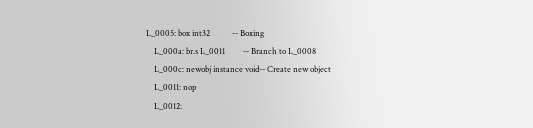L_0005: box int32           -- Boxing
    L_000a: br.s L_0011         -- Branch to L_0008
    L_000c: newobj instance void-- Create new object
    L_0011: nop
    L_0012: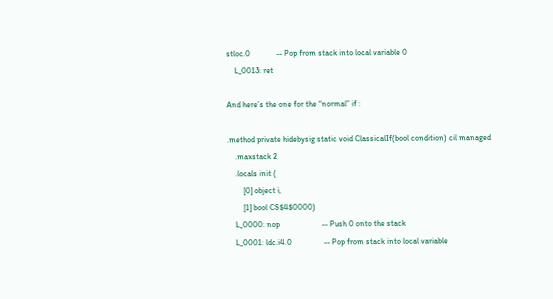stloc.0             -- Pop from stack into local variable 0
    L_0013: ret

And here’s the one for the “normal” if :

.method private hidebysig static void ClassicalIf(bool condition) cil managed
    .maxstack 2
    .locals init (
        [0] object i,
        [1] bool CS$4$0000)
    L_0000: nop                     -- Push 0 onto the stack
    L_0001: ldc.i4.0                -- Pop from stack into local variable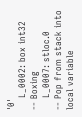'0'
    L_0002: box int32               -- Boxing
    L_0007: stloc.0                 -- Pop from stack into local variable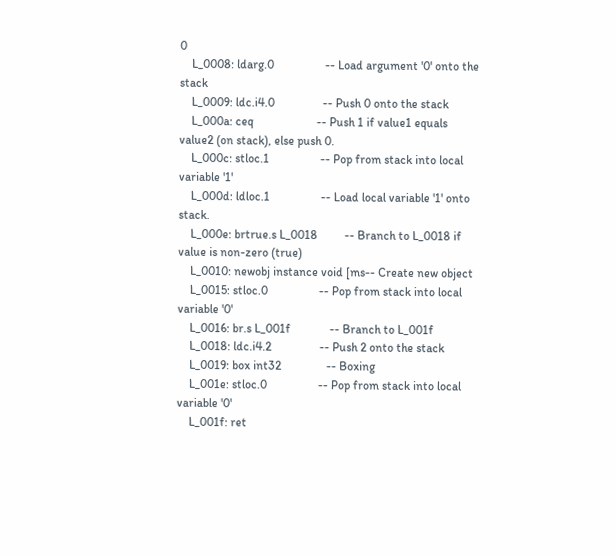0
    L_0008: ldarg.0                 -- Load argument '0' onto the stack
    L_0009: ldc.i4.0                -- Push 0 onto the stack
    L_000a: ceq                     -- Push 1 if value1 equals value2 (on stack), else push 0.
    L_000c: stloc.1                 -- Pop from stack into local variable '1'
    L_000d: ldloc.1                 -- Load local variable '1' onto stack.
    L_000e: brtrue.s L_0018         -- Branch to L_0018 if value is non-zero (true)
    L_0010: newobj instance void [ms-- Create new object
    L_0015: stloc.0                 -- Pop from stack into local variable '0'
    L_0016: br.s L_001f             -- Branch to L_001f
    L_0018: ldc.i4.2                -- Push 2 onto the stack
    L_0019: box int32               -- Boxing
    L_001e: stloc.0                 -- Pop from stack into local variable '0'
    L_001f: ret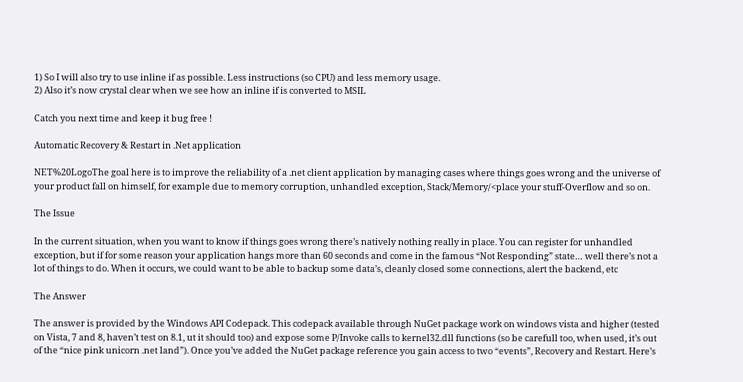1) So I will also try to use inline if as possible. Less instructions (so CPU) and less memory usage.
2) Also it’s now crystal clear when we see how an inline if is converted to MSIL

Catch you next time and keep it bug free !

Automatic Recovery & Restart in .Net application

NET%20LogoThe goal here is to improve the reliability of a .net client application by managing cases where things goes wrong and the universe of your product fall on himself, for example due to memory corruption, unhandled exception, Stack/Memory/<place your stuff-Overflow and so on.

The Issue

In the current situation, when you want to know if things goes wrong there’s natively nothing really in place. You can register for unhandled exception, but if for some reason your application hangs more than 60 seconds and come in the famous “Not Responding” state… well there’s not a lot of things to do. When it occurs, we could want to be able to backup some data’s, cleanly closed some connections, alert the backend, etc

The Answer

The answer is provided by the Windows API Codepack. This codepack available through NuGet package work on windows vista and higher (tested on Vista, 7 and 8, haven’t test on 8.1, ut it should too) and expose some P/Invoke calls to kernel32.dll functions (so be carefull too, when used, it’s out of the “nice pink unicorn .net land”). Once you’ve added the NuGet package reference you gain access to two “events”, Recovery and Restart. Here’s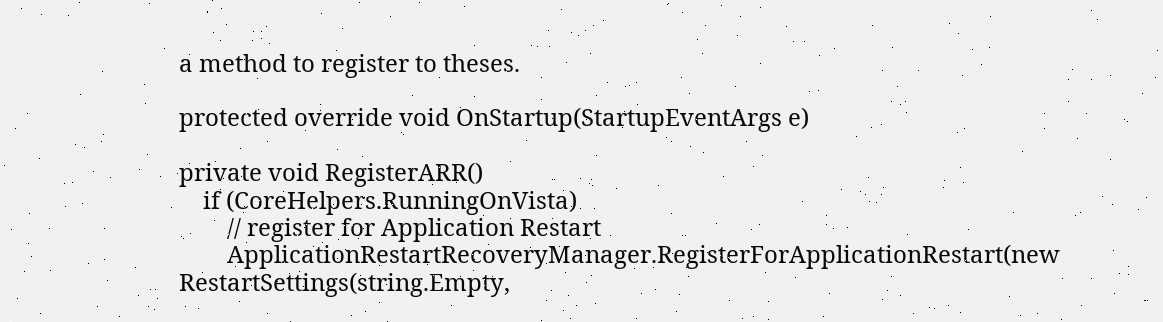a method to register to theses.

protected override void OnStartup(StartupEventArgs e)

private void RegisterARR()
    if (CoreHelpers.RunningOnVista)
        // register for Application Restart
        ApplicationRestartRecoveryManager.RegisterForApplicationRestart(new RestartSettings(string.Empty,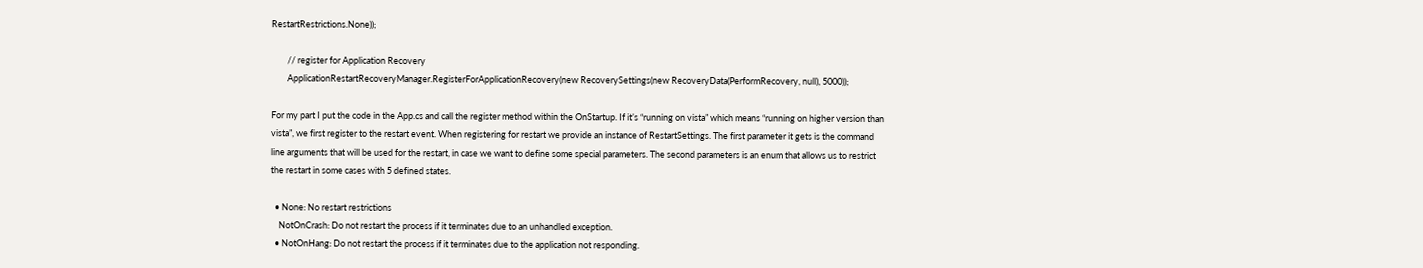RestartRestrictions.None));

        // register for Application Recovery
        ApplicationRestartRecoveryManager.RegisterForApplicationRecovery(new RecoverySettings(new RecoveryData(PerformRecovery, null), 5000));

For my part I put the code in the App.cs and call the register method within the OnStartup. If it’s “running on vista” which means “running on higher version than vista”, we first register to the restart event. When registering for restart we provide an instance of RestartSettings. The first parameter it gets is the command line arguments that will be used for the restart, in case we want to define some special parameters. The second parameters is an enum that allows us to restrict the restart in some cases with 5 defined states.

  • None: No restart restrictions
    NotOnCrash: Do not restart the process if it terminates due to an unhandled exception.
  • NotOnHang: Do not restart the process if it terminates due to the application not responding.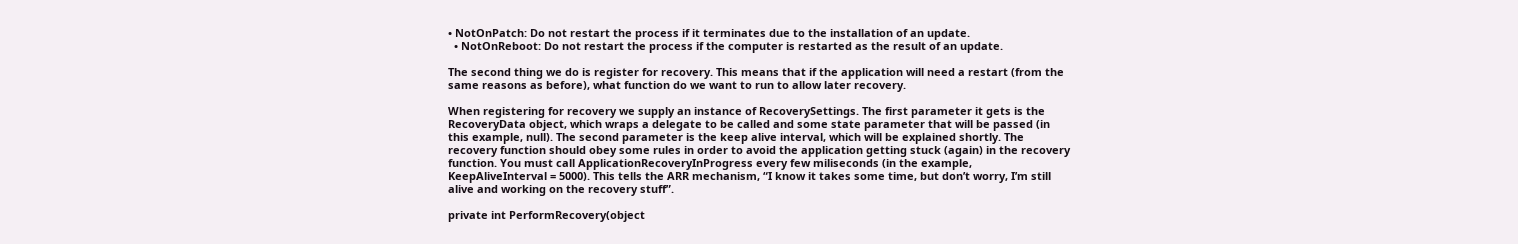• NotOnPatch: Do not restart the process if it terminates due to the installation of an update.
  • NotOnReboot: Do not restart the process if the computer is restarted as the result of an update.

The second thing we do is register for recovery. This means that if the application will need a restart (from the same reasons as before), what function do we want to run to allow later recovery.

When registering for recovery we supply an instance of RecoverySettings. The first parameter it gets is the RecoveryData object, which wraps a delegate to be called and some state parameter that will be passed (in this example, null). The second parameter is the keep alive interval, which will be explained shortly. The recovery function should obey some rules in order to avoid the application getting stuck (again) in the recovery function. You must call ApplicationRecoveryInProgress every few miliseconds (in the example, KeepAliveInterval = 5000). This tells the ARR mechanism, “I know it takes some time, but don’t worry, I’m still alive and working on the recovery stuff”.

private int PerformRecovery(object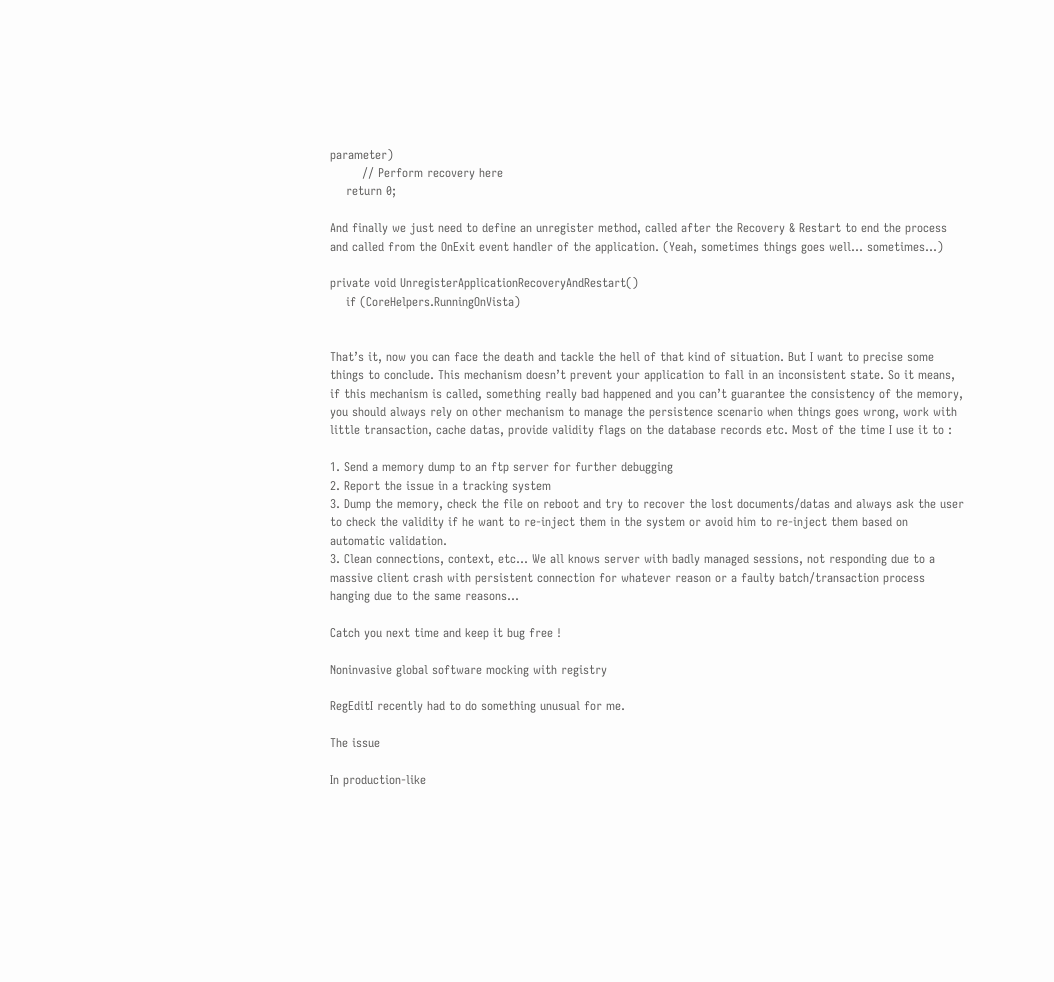parameter)
        // Perform recovery here
    return 0;

And finally we just need to define an unregister method, called after the Recovery & Restart to end the process and called from the OnExit event handler of the application. (Yeah, sometimes things goes well… sometimes…)

private void UnregisterApplicationRecoveryAndRestart()
    if (CoreHelpers.RunningOnVista)


That’s it, now you can face the death and tackle the hell of that kind of situation. But I want to precise some things to conclude. This mechanism doesn’t prevent your application to fall in an inconsistent state. So it means, if this mechanism is called, something really bad happened and you can’t guarantee the consistency of the memory, you should always rely on other mechanism to manage the persistence scenario when things goes wrong, work with little transaction, cache datas, provide validity flags on the database records etc. Most of the time I use it to :

1. Send a memory dump to an ftp server for further debugging
2. Report the issue in a tracking system
3. Dump the memory, check the file on reboot and try to recover the lost documents/datas and always ask the user to check the validity if he want to re-inject them in the system or avoid him to re-inject them based on automatic validation.
3. Clean connections, context, etc… We all knows server with badly managed sessions, not responding due to a massive client crash with persistent connection for whatever reason or a faulty batch/transaction process hanging due to the same reasons…

Catch you next time and keep it bug free !

Noninvasive global software mocking with registry

RegEditI recently had to do something unusual for me.

The issue

In production-like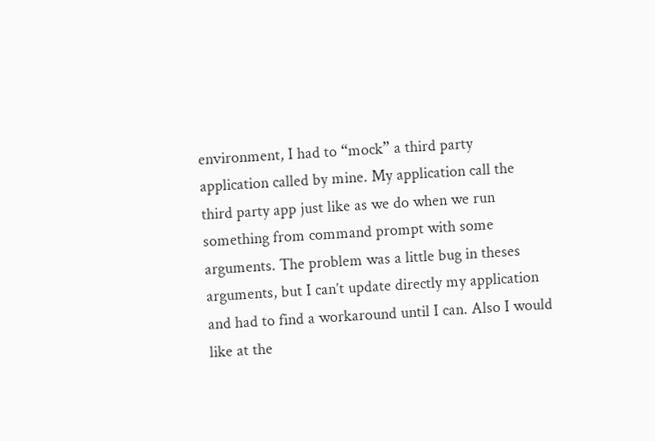environment, I had to “mock” a third party application called by mine. My application call the third party app just like as we do when we run something from command prompt with some arguments. The problem was a little bug in theses arguments, but I can’t update directly my application and had to find a workaround until I can. Also I would like at the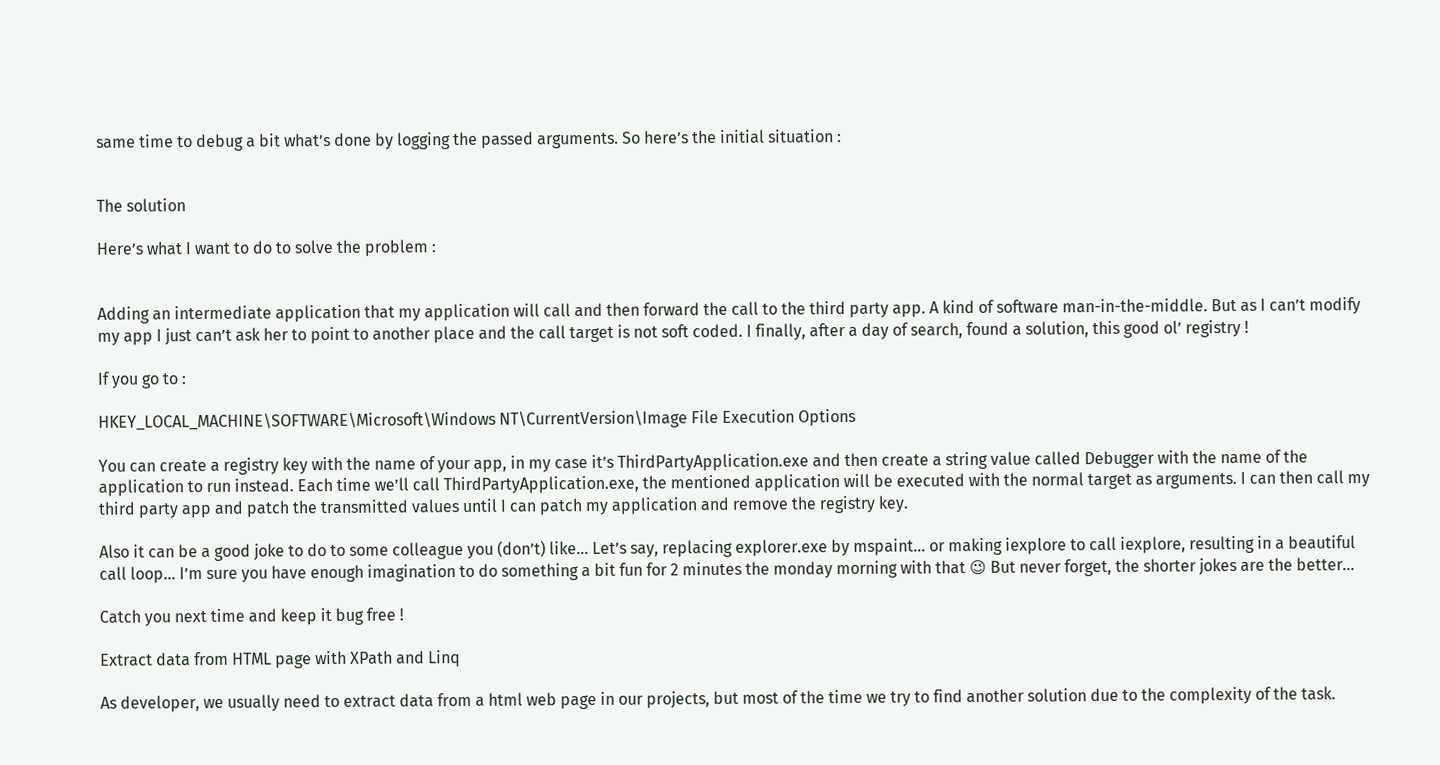same time to debug a bit what’s done by logging the passed arguments. So here’s the initial situation :


The solution

Here’s what I want to do to solve the problem :


Adding an intermediate application that my application will call and then forward the call to the third party app. A kind of software man-in-the-middle. But as I can’t modify my app I just can’t ask her to point to another place and the call target is not soft coded. I finally, after a day of search, found a solution, this good ol’ registry !

If you go to :

HKEY_LOCAL_MACHINE\SOFTWARE\Microsoft\Windows NT\CurrentVersion\Image File Execution Options

You can create a registry key with the name of your app, in my case it’s ThirdPartyApplication.exe and then create a string value called Debugger with the name of the application to run instead. Each time we’ll call ThirdPartyApplication.exe, the mentioned application will be executed with the normal target as arguments. I can then call my third party app and patch the transmitted values until I can patch my application and remove the registry key.

Also it can be a good joke to do to some colleague you (don’t) like… Let’s say, replacing explorer.exe by mspaint… or making iexplore to call iexplore, resulting in a beautiful call loop… I’m sure you have enough imagination to do something a bit fun for 2 minutes the monday morning with that 😉 But never forget, the shorter jokes are the better…

Catch you next time and keep it bug free !

Extract data from HTML page with XPath and Linq

As developer, we usually need to extract data from a html web page in our projects, but most of the time we try to find another solution due to the complexity of the task.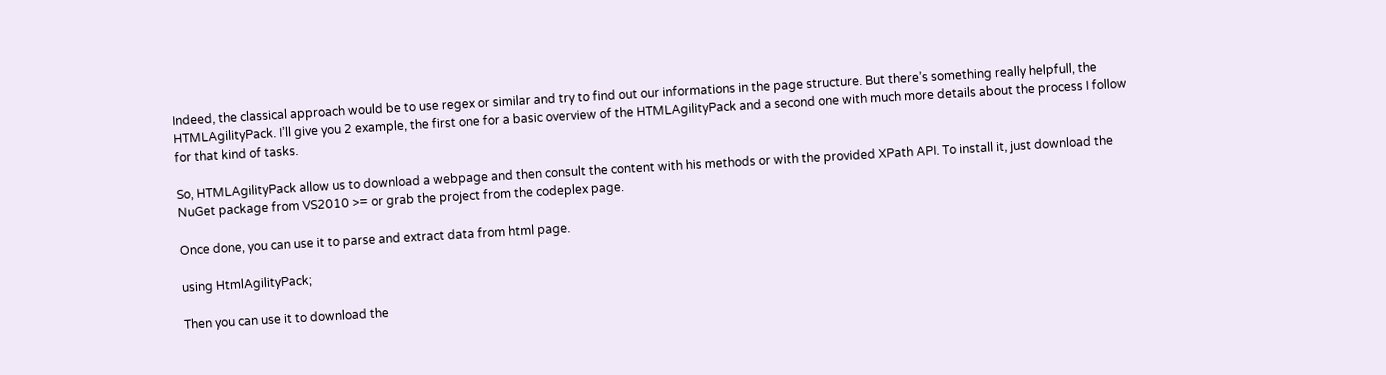Indeed, the classical approach would be to use regex or similar and try to find out our informations in the page structure. But there’s something really helpfull, the HTMLAgilityPack. I’ll give you 2 example, the first one for a basic overview of the HTMLAgilityPack and a second one with much more details about the process I follow for that kind of tasks.

So, HTMLAgilityPack allow us to download a webpage and then consult the content with his methods or with the provided XPath API. To install it, just download the NuGet package from VS2010 >= or grab the project from the codeplex page.

Once done, you can use it to parse and extract data from html page.

using HtmlAgilityPack;

Then you can use it to download the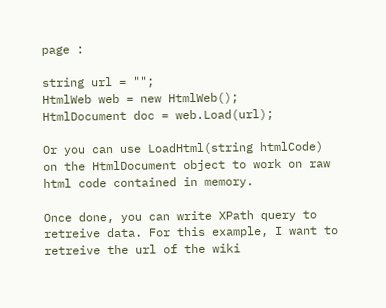page :

string url = "";
HtmlWeb web = new HtmlWeb();
HtmlDocument doc = web.Load(url);

Or you can use LoadHtml(string htmlCode) on the HtmlDocument object to work on raw html code contained in memory.

Once done, you can write XPath query to retreive data. For this example, I want to retreive the url of the wiki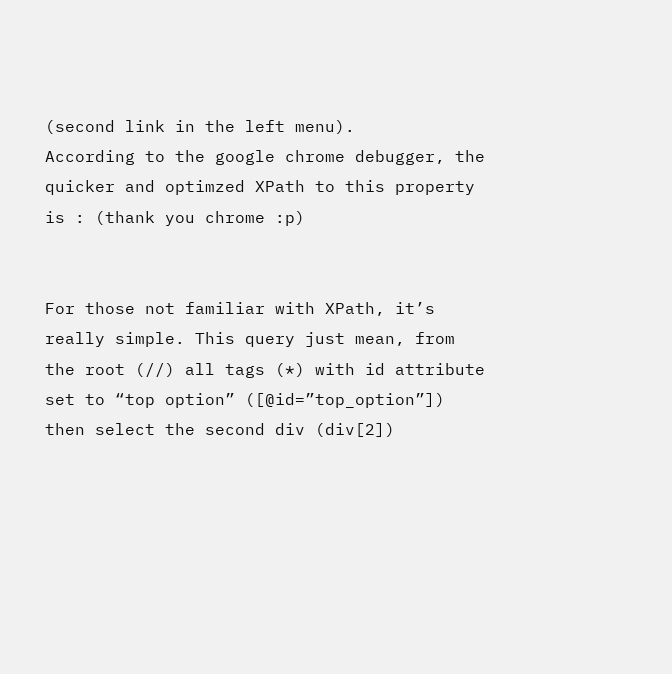(second link in the left menu).
According to the google chrome debugger, the quicker and optimzed XPath to this property is : (thank you chrome :p)


For those not familiar with XPath, it’s really simple. This query just mean, from the root (//) all tags (*) with id attribute set to “top option” ([@id=”top_option”]) then select the second div (div[2])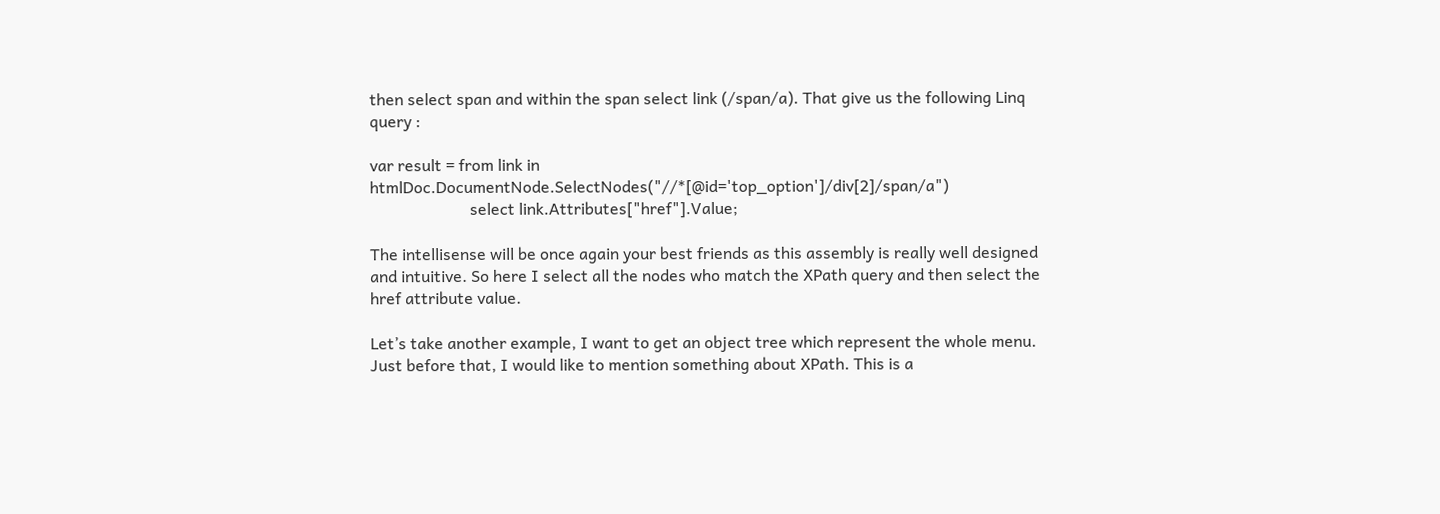then select span and within the span select link (/span/a). That give us the following Linq query :

var result = from link in htmlDoc.DocumentNode.SelectNodes("//*[@id='top_option']/div[2]/span/a")
                         select link.Attributes["href"].Value;

The intellisense will be once again your best friends as this assembly is really well designed and intuitive. So here I select all the nodes who match the XPath query and then select the href attribute value.

Let’s take another example, I want to get an object tree which represent the whole menu. Just before that, I would like to mention something about XPath. This is a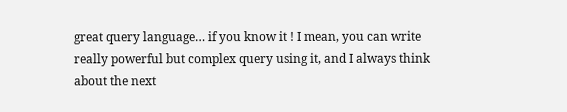great query language… if you know it ! I mean, you can write really powerful but complex query using it, and I always think about the next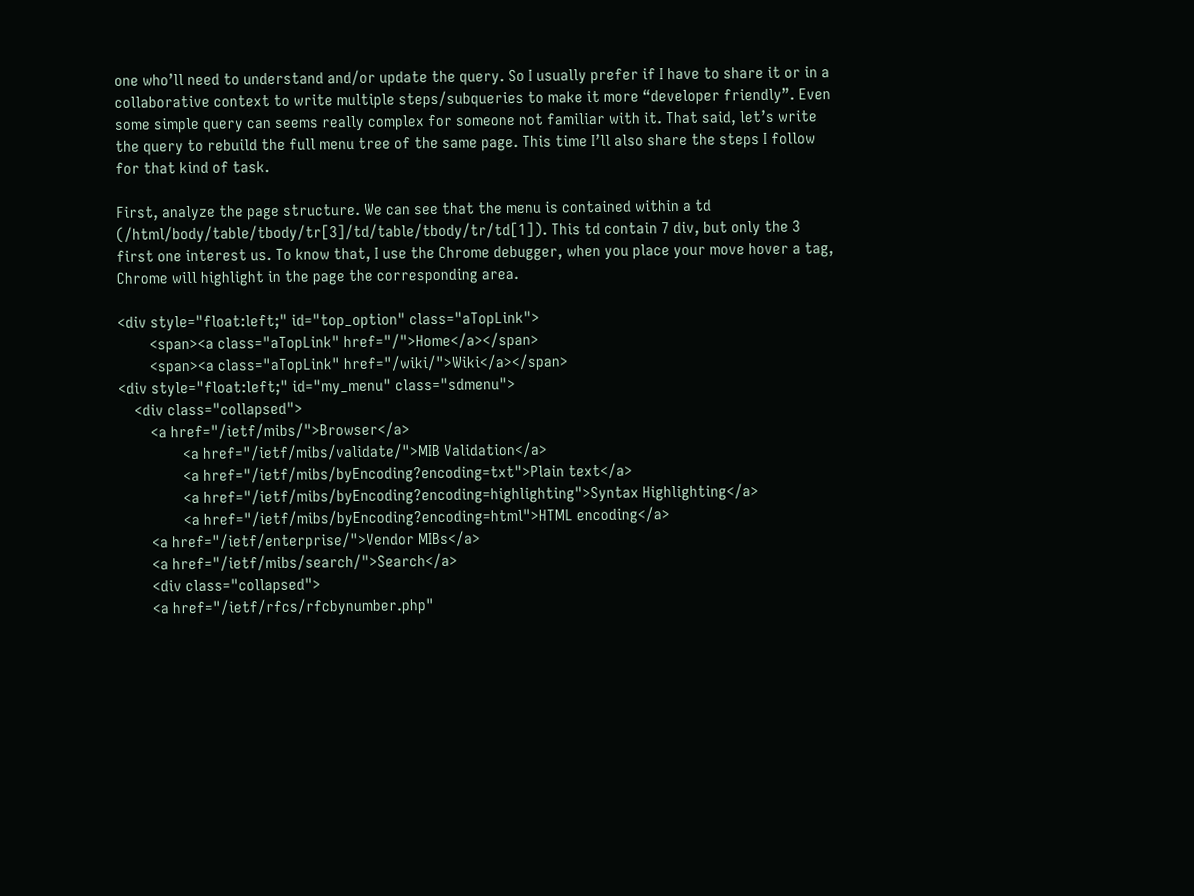one who’ll need to understand and/or update the query. So I usually prefer if I have to share it or in a collaborative context to write multiple steps/subqueries to make it more “developer friendly”. Even some simple query can seems really complex for someone not familiar with it. That said, let’s write the query to rebuild the full menu tree of the same page. This time I’ll also share the steps I follow for that kind of task.

First, analyze the page structure. We can see that the menu is contained within a td (/html/body/table/tbody/tr[3]/td/table/tbody/tr/td[1]). This td contain 7 div, but only the 3 first one interest us. To know that, I use the Chrome debugger, when you place your move hover a tag, Chrome will highlight in the page the corresponding area.

<div style="float:left;" id="top_option" class="aTopLink">
        <span><a class="aTopLink" href="/">Home</a></span>
        <span><a class="aTopLink" href="/wiki/">Wiki</a></span>
<div style="float:left;" id="my_menu" class="sdmenu">
    <div class="collapsed">
        <a href="/ietf/mibs/">Browser</a>
                <a href="/ietf/mibs/validate/">MIB Validation</a>
                <a href="/ietf/mibs/byEncoding?encoding=txt">Plain text</a>
                <a href="/ietf/mibs/byEncoding?encoding=highlighting">Syntax Highlighting</a>
                <a href="/ietf/mibs/byEncoding?encoding=html">HTML encoding</a>
        <a href="/ietf/enterprise/">Vendor MIBs</a>
        <a href="/ietf/mibs/search/">Search</a>
        <div class="collapsed">
        <a href="/ietf/rfcs/rfcbynumber.php"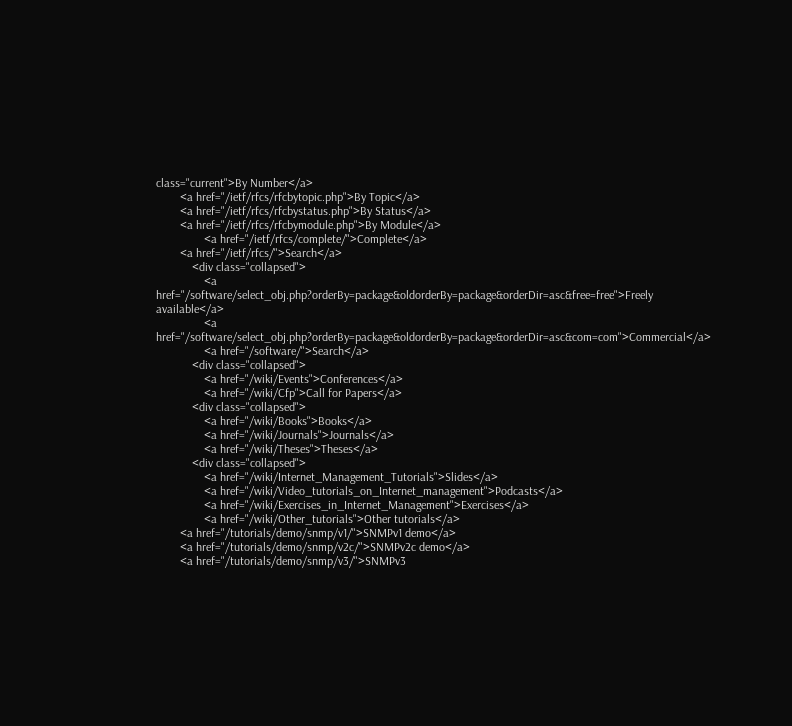class="current">By Number</a>
        <a href="/ietf/rfcs/rfcbytopic.php">By Topic</a>
        <a href="/ietf/rfcs/rfcbystatus.php">By Status</a>
        <a href="/ietf/rfcs/rfcbymodule.php">By Module</a>
                <a href="/ietf/rfcs/complete/">Complete</a>
        <a href="/ietf/rfcs/">Search</a>
            <div class="collapsed">
                <a href="/software/select_obj.php?orderBy=package&oldorderBy=package&orderDir=asc&free=free">Freely available</a>
                <a href="/software/select_obj.php?orderBy=package&oldorderBy=package&orderDir=asc&com=com">Commercial</a>
                <a href="/software/">Search</a>
            <div class="collapsed">
                <a href="/wiki/Events">Conferences</a>
                <a href="/wiki/Cfp">Call for Papers</a>
            <div class="collapsed">
                <a href="/wiki/Books">Books</a>
                <a href="/wiki/Journals">Journals</a>
                <a href="/wiki/Theses">Theses</a>
            <div class="collapsed">
                <a href="/wiki/Internet_Management_Tutorials">Slides</a>
                <a href="/wiki/Video_tutorials_on_Internet_management">Podcasts</a>
                <a href="/wiki/Exercises_in_Internet_Management">Exercises</a>
                <a href="/wiki/Other_tutorials">Other tutorials</a>
        <a href="/tutorials/demo/snmp/v1/">SNMPv1 demo</a>
        <a href="/tutorials/demo/snmp/v2c/">SNMPv2c demo</a>
        <a href="/tutorials/demo/snmp/v3/">SNMPv3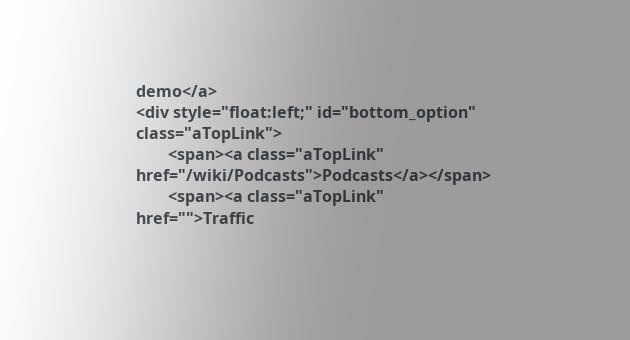demo</a>
<div style="float:left;" id="bottom_option" class="aTopLink">
        <span><a class="aTopLink" href="/wiki/Podcasts">Podcasts</a></span>
        <span><a class="aTopLink" href="">Traffic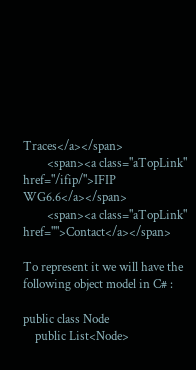Traces</a></span>
        <span><a class="aTopLink" href="/ifip/">IFIP WG6.6</a></span>
        <span><a class="aTopLink" href="">Contact</a></span>

To represent it we will have the following object model in C# :

public class Node
    public List<Node>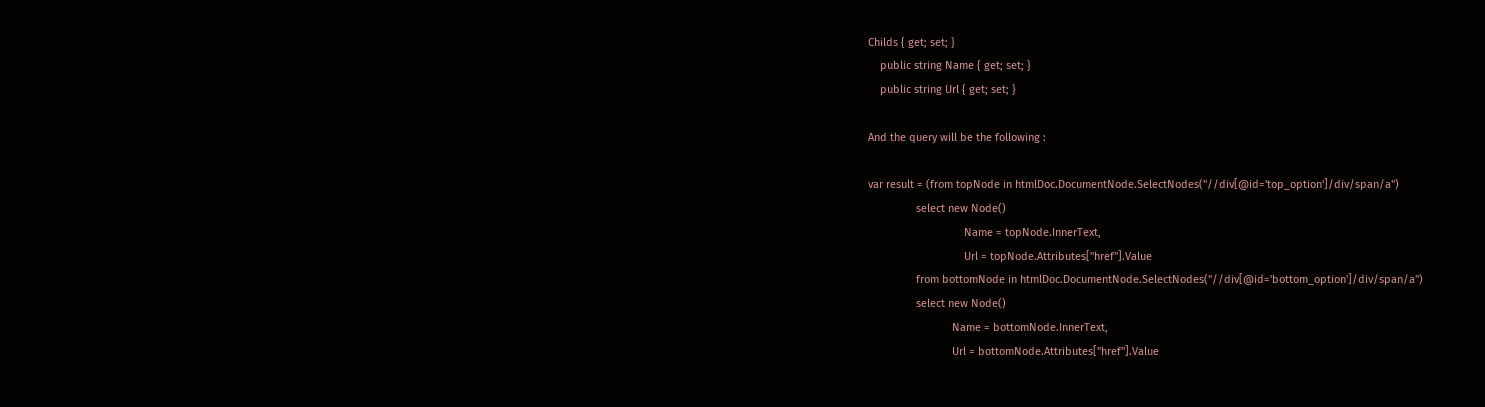Childs { get; set; }
    public string Name { get; set; }
    public string Url { get; set; }

And the query will be the following :

var result = (from topNode in htmlDoc.DocumentNode.SelectNodes("//div[@id='top_option']/div/span/a")
                select new Node()
                                Name = topNode.InnerText,
                                Url = topNode.Attributes["href"].Value
                from bottomNode in htmlDoc.DocumentNode.SelectNodes("//div[@id='bottom_option']/div/span/a")
                select new Node()
                            Name = bottomNode.InnerText,
                            Url = bottomNode.Attributes["href"].Value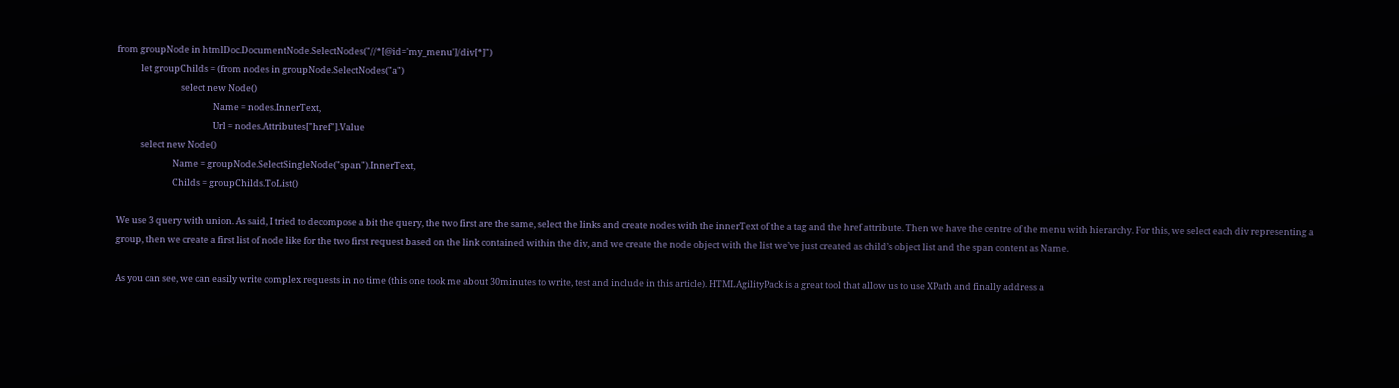from groupNode in htmlDoc.DocumentNode.SelectNodes("//*[@id='my_menu']/div[*]")
            let groupChilds = (from nodes in groupNode.SelectNodes("a")
                                select new Node()
                                                Name = nodes.InnerText,
                                                Url = nodes.Attributes["href"].Value
            select new Node()
                            Name = groupNode.SelectSingleNode("span").InnerText,
                            Childs = groupChilds.ToList()

We use 3 query with union. As said, I tried to decompose a bit the query, the two first are the same, select the links and create nodes with the innerText of the a tag and the href attribute. Then we have the centre of the menu with hierarchy. For this, we select each div representing a group, then we create a first list of node like for the two first request based on the link contained within the div, and we create the node object with the list we’ve just created as child’s object list and the span content as Name.

As you can see, we can easily write complex requests in no time (this one took me about 30minutes to write, test and include in this article). HTMLAgilityPack is a great tool that allow us to use XPath and finally address a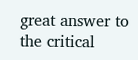great answer to the critical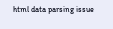html data parsing issue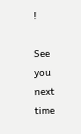!

See you next time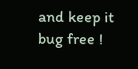and keep it bug free !